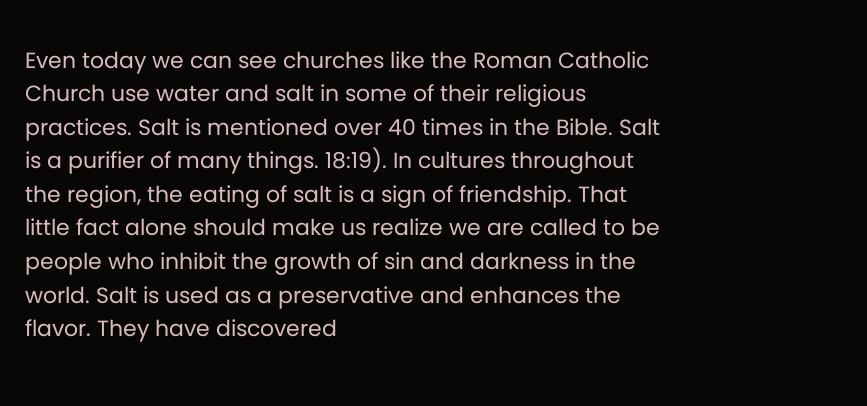Even today we can see churches like the Roman Catholic Church use water and salt in some of their religious practices. Salt is mentioned over 40 times in the Bible. Salt is a purifier of many things. 18:19). In cultures throughout the region, the eating of salt is a sign of friendship. That little fact alone should make us realize we are called to be people who inhibit the growth of sin and darkness in the world. Salt is used as a preservative and enhances the flavor. They have discovered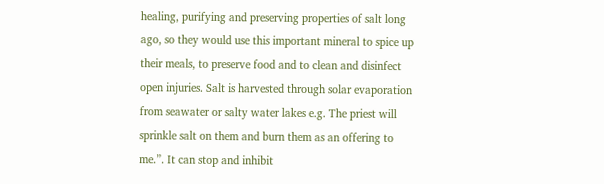healing, purifying and preserving properties of salt long ago, so they would use this important mineral to spice up their meals, to preserve food and to clean and disinfect open injuries. Salt is harvested through solar evaporation from seawater or salty water lakes e.g. The priest will sprinkle salt on them and burn them as an offering to me.”. It can stop and inhibit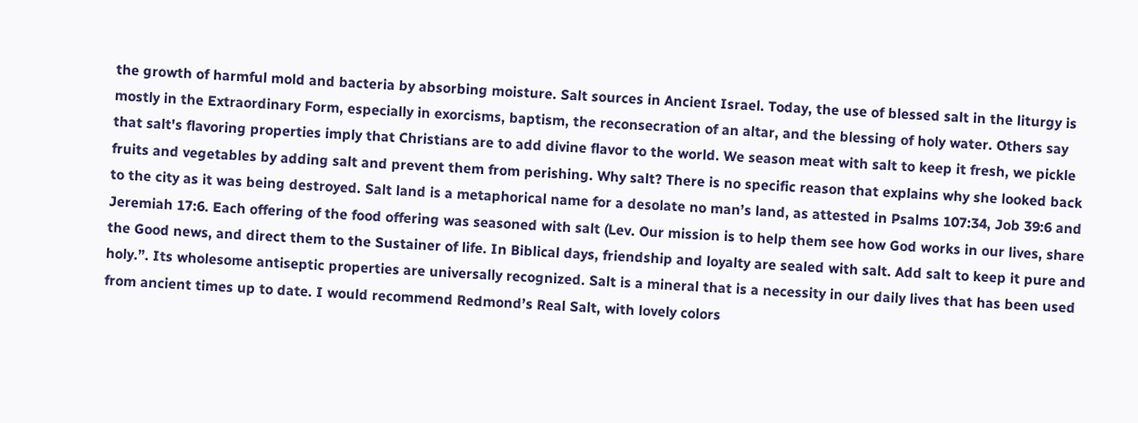the growth of harmful mold and bacteria by absorbing moisture. Salt sources in Ancient Israel. Today, the use of blessed salt in the liturgy is mostly in the Extraordinary Form, especially in exorcisms, baptism, the reconsecration of an altar, and the blessing of holy water. Others say that salt's flavoring properties imply that Christians are to add divine flavor to the world. We season meat with salt to keep it fresh, we pickle fruits and vegetables by adding salt and prevent them from perishing. Why salt? There is no specific reason that explains why she looked back to the city as it was being destroyed. Salt land is a metaphorical name for a desolate no man’s land, as attested in Psalms 107:34, Job 39:6 and Jeremiah 17:6. Each offering of the food offering was seasoned with salt (Lev. Our mission is to help them see how God works in our lives, share the Good news, and direct them to the Sustainer of life. In Biblical days, friendship and loyalty are sealed with salt. Add salt to keep it pure and holy.”. Its wholesome antiseptic properties are universally recognized. Salt is a mineral that is a necessity in our daily lives that has been used from ancient times up to date. I would recommend Redmond’s Real Salt, with lovely colors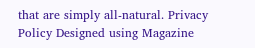that are simply all-natural. Privacy Policy Designed using Magazine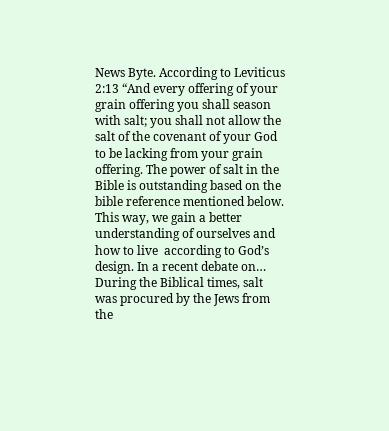News Byte. According to Leviticus 2:13 “And every offering of your grain offering you shall season with salt; you shall not allow the salt of the covenant of your God to be lacking from your grain offering. The power of salt in the Bible is outstanding based on the bible reference mentioned below. This way, we gain a better understanding of ourselves and how to live  according to God’s design. In a recent debate on… During the Biblical times, salt was procured by the Jews from the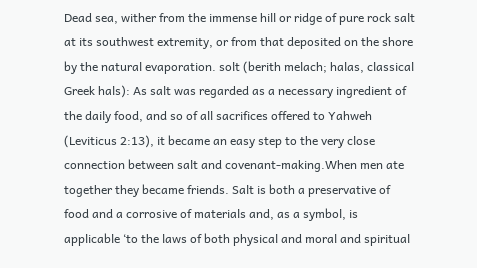Dead sea, wither from the immense hill or ridge of pure rock salt at its southwest extremity, or from that deposited on the shore by the natural evaporation. solt (berith melach; halas, classical Greek hals): As salt was regarded as a necessary ingredient of the daily food, and so of all sacrifices offered to Yahweh (Leviticus 2:13), it became an easy step to the very close connection between salt and covenant-making.When men ate together they became friends. Salt is both a preservative of food and a corrosive of materials and, as a symbol, is applicable ‘to the laws of both physical and moral and spiritual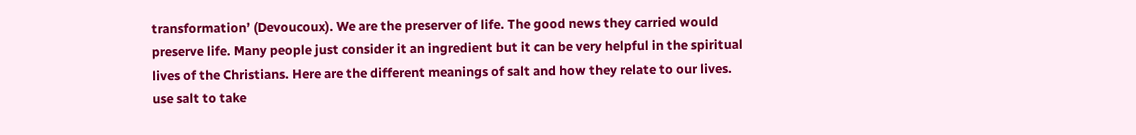transformation’ (Devoucoux). We are the preserver of life. The good news they carried would preserve life. Many people just consider it an ingredient but it can be very helpful in the spiritual lives of the Christians. Here are the different meanings of salt and how they relate to our lives. use salt to take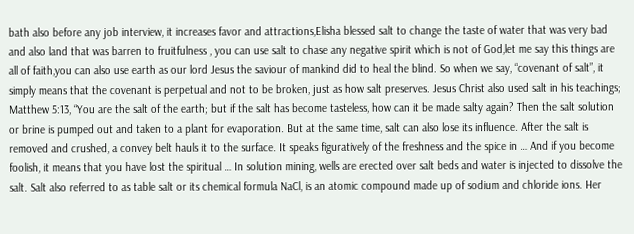bath also before any job interview, it increases favor and attractions,Elisha blessed salt to change the taste of water that was very bad and also land that was barren to fruitfulness , you can use salt to chase any negative spirit which is not of God,let me say this things are all of faith,you can also use earth as our lord Jesus the saviour of mankind did to heal the blind. So when we say, “covenant of salt”, it simply means that the covenant is perpetual and not to be broken, just as how salt preserves. Jesus Christ also used salt in his teachings; Matthew 5:13, “You are the salt of the earth; but if the salt has become tasteless, how can it be made salty again? Then the salt solution or brine is pumped out and taken to a plant for evaporation. But at the same time, salt can also lose its influence. After the salt is removed and crushed, a convey belt hauls it to the surface. It speaks figuratively of the freshness and the spice in … And if you become foolish, it means that you have lost the spiritual … In solution mining, wells are erected over salt beds and water is injected to dissolve the salt. Salt also referred to as table salt or its chemical formula NaCl, is an atomic compound made up of sodium and chloride ions. Her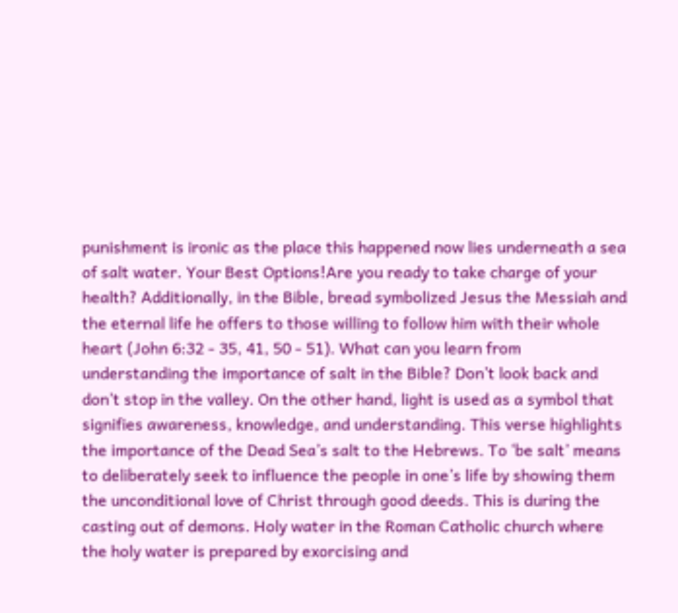punishment is ironic as the place this happened now lies underneath a sea of salt water. Your Best Options!Are you ready to take charge of your health? Additionally, in the Bible, bread symbolized Jesus the Messiah and the eternal life he offers to those willing to follow him with their whole heart (John 6:32 - 35, 41, 50 - 51). What can you learn from understanding the importance of salt in the Bible? Don’t look back and don’t stop in the valley. On the other hand, light is used as a symbol that signifies awareness, knowledge, and understanding. This verse highlights the importance of the Dead Sea’s salt to the Hebrews. To ‘be salt’ means to deliberately seek to influence the people in one’s life by showing them the unconditional love of Christ through good deeds. This is during the casting out of demons. Holy water in the Roman Catholic church where the holy water is prepared by exorcising and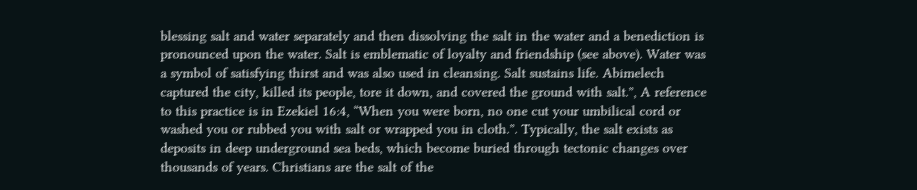blessing salt and water separately and then dissolving the salt in the water and a benediction is pronounced upon the water. Salt is emblematic of loyalty and friendship (see above). Water was a symbol of satisfying thirst and was also used in cleansing. Salt sustains life. Abimelech captured the city, killed its people, tore it down, and covered the ground with salt.”, A reference to this practice is in Ezekiel 16:4, “When you were born, no one cut your umbilical cord or washed you or rubbed you with salt or wrapped you in cloth.”. Typically, the salt exists as deposits in deep underground sea beds, which become buried through tectonic changes over thousands of years. Christians are the salt of the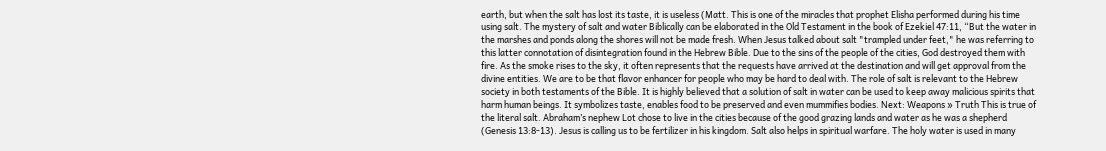earth, but when the salt has lost its taste, it is useless (Matt. This is one of the miracles that prophet Elisha performed during his time using salt. The mystery of salt and water Biblically can be elaborated in the Old Testament in the book of Ezekiel 47:11, “But the water in the marshes and ponds along the shores will not be made fresh. When Jesus talked about salt "trampled under feet," he was referring to this latter connotation of disintegration found in the Hebrew Bible. Due to the sins of the people of the cities, God destroyed them with fire. As the smoke rises to the sky, it often represents that the requests have arrived at the destination and will get approval from the divine entities. We are to be that flavor enhancer for people who may be hard to deal with. The role of salt is relevant to the Hebrew society in both testaments of the Bible. It is highly believed that a solution of salt in water can be used to keep away malicious spirits that harm human beings. It symbolizes taste, enables food to be preserved and even mummifies bodies. Next: Weapons » Truth This is true of the literal salt. Abraham’s nephew Lot chose to live in the cities because of the good grazing lands and water as he was a shepherd (Genesis 13:8-13). Jesus is calling us to be fertilizer in his kingdom. Salt also helps in spiritual warfare. The holy water is used in many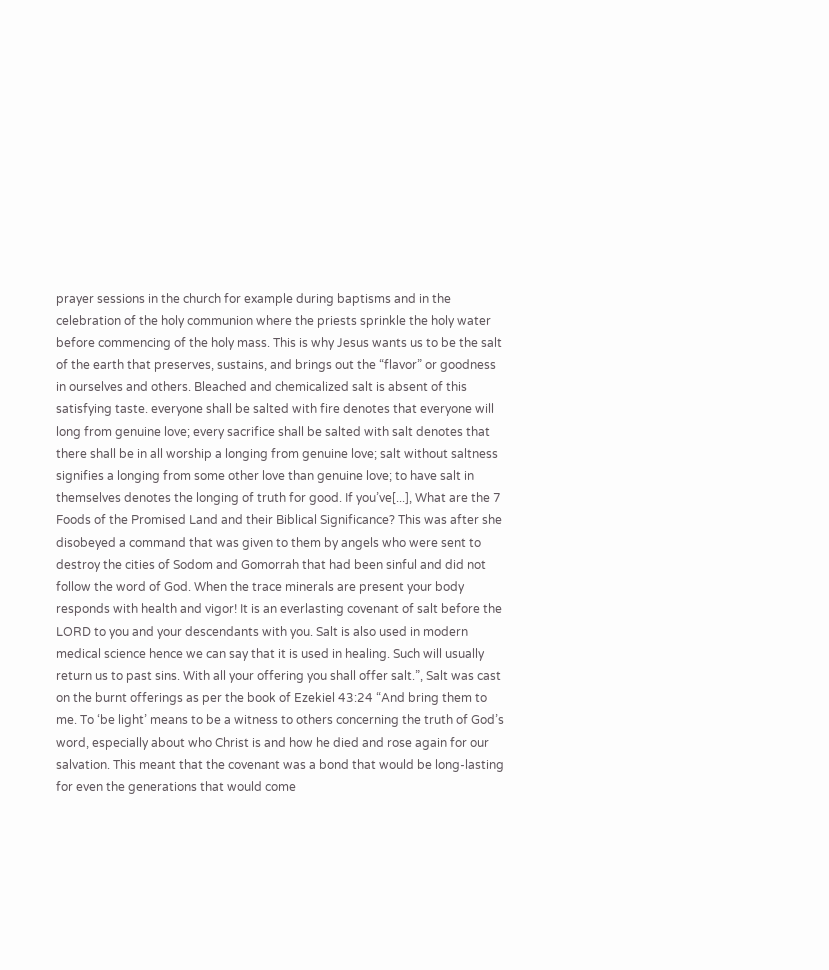prayer sessions in the church for example during baptisms and in the celebration of the holy communion where the priests sprinkle the holy water before commencing of the holy mass. This is why Jesus wants us to be the salt of the earth that preserves, sustains, and brings out the “flavor” or goodness in ourselves and others. Bleached and chemicalized salt is absent of this satisfying taste. everyone shall be salted with fire denotes that everyone will long from genuine love; every sacrifice shall be salted with salt denotes that there shall be in all worship a longing from genuine love; salt without saltness signifies a longing from some other love than genuine love; to have salt in themselves denotes the longing of truth for good. If you’ve[...], What are the 7 Foods of the Promised Land and their Biblical Significance? This was after she disobeyed a command that was given to them by angels who were sent to destroy the cities of Sodom and Gomorrah that had been sinful and did not follow the word of God. When the trace minerals are present your body responds with health and vigor! It is an everlasting covenant of salt before the LORD to you and your descendants with you. Salt is also used in modern medical science hence we can say that it is used in healing. Such will usually return us to past sins. With all your offering you shall offer salt.”, Salt was cast on the burnt offerings as per the book of Ezekiel 43:24 “And bring them to me. To ‘be light’ means to be a witness to others concerning the truth of God’s word, especially about who Christ is and how he died and rose again for our salvation. This meant that the covenant was a bond that would be long-lasting for even the generations that would come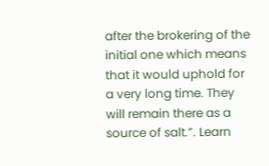after the brokering of the initial one which means that it would uphold for a very long time. They will remain there as a source of salt.”. Learn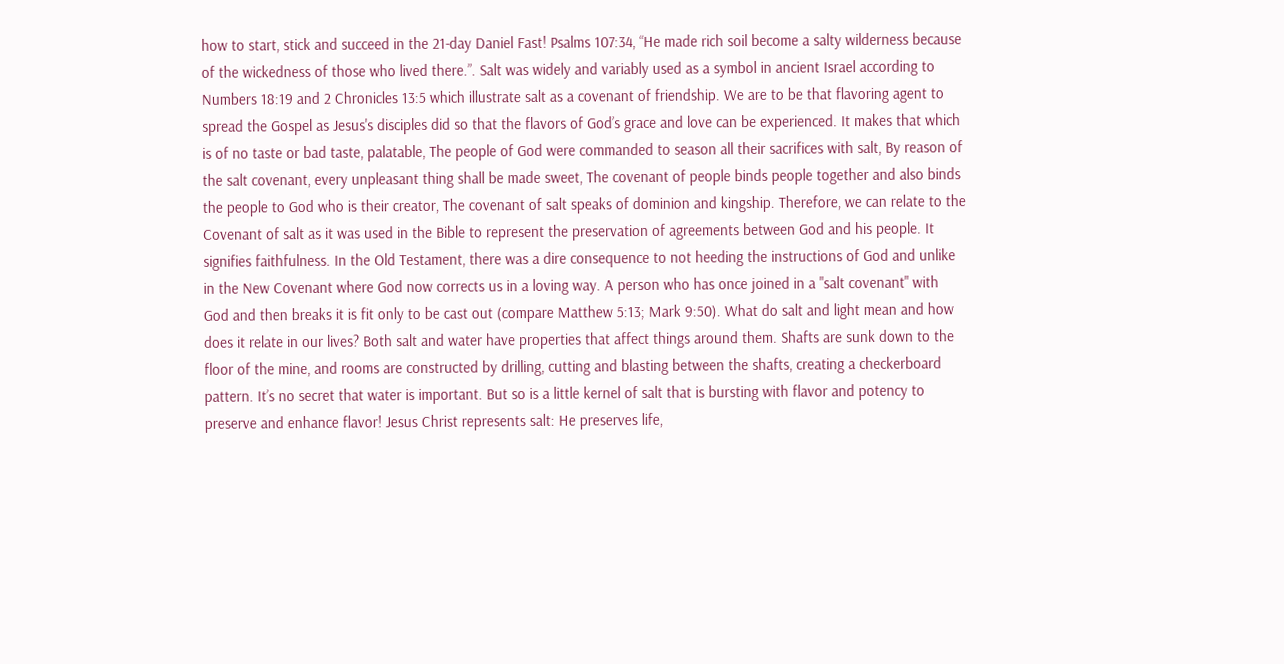how to start, stick and succeed in the 21-day Daniel Fast! Psalms 107:34, “He made rich soil become a salty wilderness because of the wickedness of those who lived there.”. Salt was widely and variably used as a symbol in ancient Israel according to Numbers 18:19 and 2 Chronicles 13:5 which illustrate salt as a covenant of friendship. We are to be that flavoring agent to  spread the Gospel as Jesus's disciples did so that the flavors of God’s grace and love can be experienced. It makes that which is of no taste or bad taste, palatable, The people of God were commanded to season all their sacrifices with salt, By reason of the salt covenant, every unpleasant thing shall be made sweet, The covenant of people binds people together and also binds the people to God who is their creator, The covenant of salt speaks of dominion and kingship. Therefore, we can relate to the Covenant of salt as it was used in the Bible to represent the preservation of agreements between God and his people. It signifies faithfulness. In the Old Testament, there was a dire consequence to not heeding the instructions of God and unlike in the New Covenant where God now corrects us in a loving way. A person who has once joined in a "salt covenant" with God and then breaks it is fit only to be cast out (compare Matthew 5:13; Mark 9:50). What do salt and light mean and how does it relate in our lives? Both salt and water have properties that affect things around them. Shafts are sunk down to the floor of the mine, and rooms are constructed by drilling, cutting and blasting between the shafts, creating a checkerboard pattern. It’s no secret that water is important. But so is a little kernel of salt that is bursting with flavor and potency to preserve and enhance flavor! Jesus Christ represents salt: He preserves life,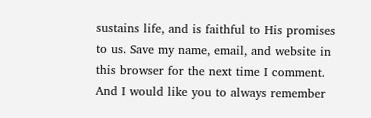sustains life, and is faithful to His promises to us. Save my name, email, and website in this browser for the next time I comment. And I would like you to always remember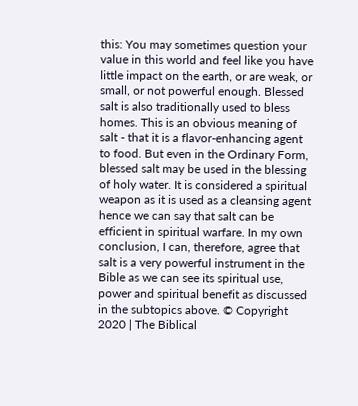this: You may sometimes question your value in this world and feel like you have little impact on the earth, or are weak, or small, or not powerful enough. Blessed salt is also traditionally used to bless homes. This is an obvious meaning of salt - that it is a flavor-enhancing agent to food. But even in the Ordinary Form, blessed salt may be used in the blessing of holy water. It is considered a spiritual weapon as it is used as a cleansing agent hence we can say that salt can be efficient in spiritual warfare. In my own conclusion, I can, therefore, agree that salt is a very powerful instrument in the Bible as we can see its spiritual use, power and spiritual benefit as discussed in the subtopics above. © Copyright 2020 | The Biblical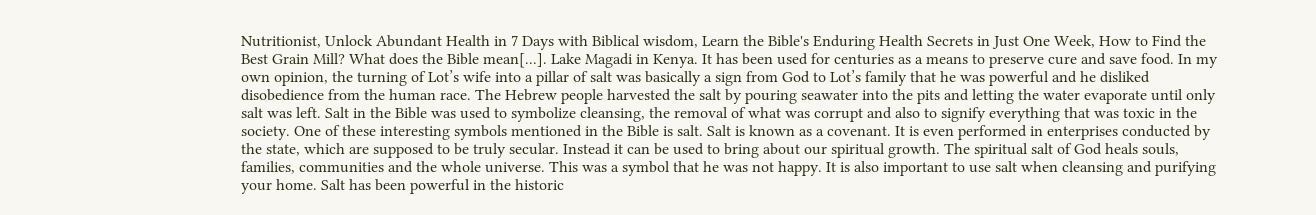Nutritionist, Unlock Abundant Health in 7 Days with Biblical wisdom, Learn the Bible's Enduring Health Secrets in Just One Week, How to Find the Best Grain Mill? What does the Bible mean[...]. Lake Magadi in Kenya. It has been used for centuries as a means to preserve cure and save food. In my own opinion, the turning of Lot’s wife into a pillar of salt was basically a sign from God to Lot’s family that he was powerful and he disliked disobedience from the human race. The Hebrew people harvested the salt by pouring seawater into the pits and letting the water evaporate until only salt was left. Salt in the Bible was used to symbolize cleansing, the removal of what was corrupt and also to signify everything that was toxic in the society. One of these interesting symbols mentioned in the Bible is salt. Salt is known as a covenant. It is even performed in enterprises conducted by the state, which are supposed to be truly secular. Instead it can be used to bring about our spiritual growth. The spiritual salt of God heals souls, families, communities and the whole universe. This was a symbol that he was not happy. It is also important to use salt when cleansing and purifying your home. Salt has been powerful in the historic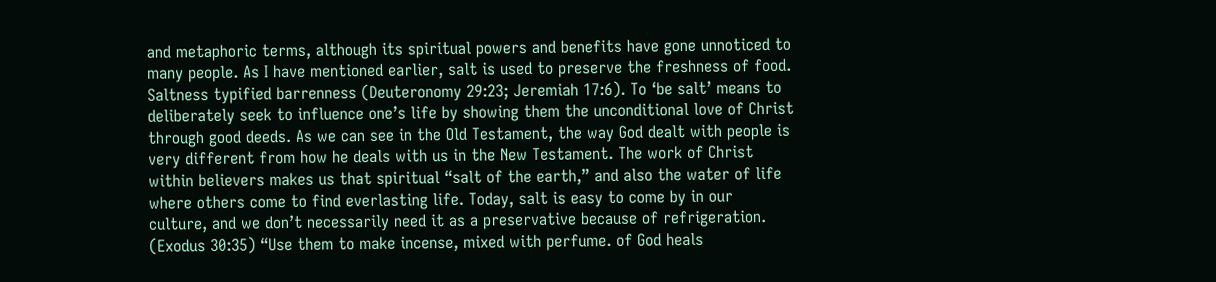and metaphoric terms, although its spiritual powers and benefits have gone unnoticed to many people. As I have mentioned earlier, salt is used to preserve the freshness of food. Saltness typified barrenness (Deuteronomy 29:23; Jeremiah 17:6). To ‘be salt’ means to deliberately seek to influence one’s life by showing them the unconditional love of Christ through good deeds. As we can see in the Old Testament, the way God dealt with people is very different from how he deals with us in the New Testament. The work of Christ within believers makes us that spiritual “salt of the earth,” and also the water of life where others come to find everlasting life. Today, salt is easy to come by in our culture, and we don’t necessarily need it as a preservative because of refrigeration. (Exodus 30:35) “Use them to make incense, mixed with perfume. of God heals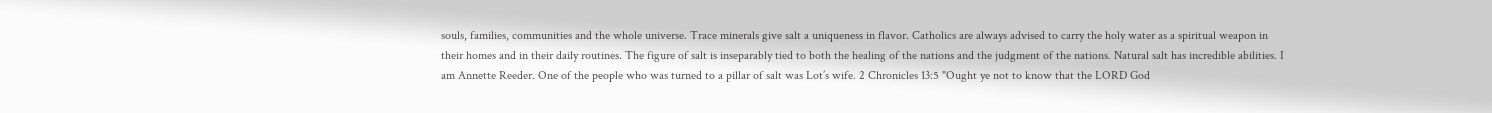souls, families, communities and the whole universe. Trace minerals give salt a uniqueness in flavor. Catholics are always advised to carry the holy water as a spiritual weapon in their homes and in their daily routines. The figure of salt is inseparably tied to both the healing of the nations and the judgment of the nations. Natural salt has incredible abilities. I am Annette Reeder. One of the people who was turned to a pillar of salt was Lot’s wife. 2 Chronicles 13:5 "Ought ye not to know that the LORD God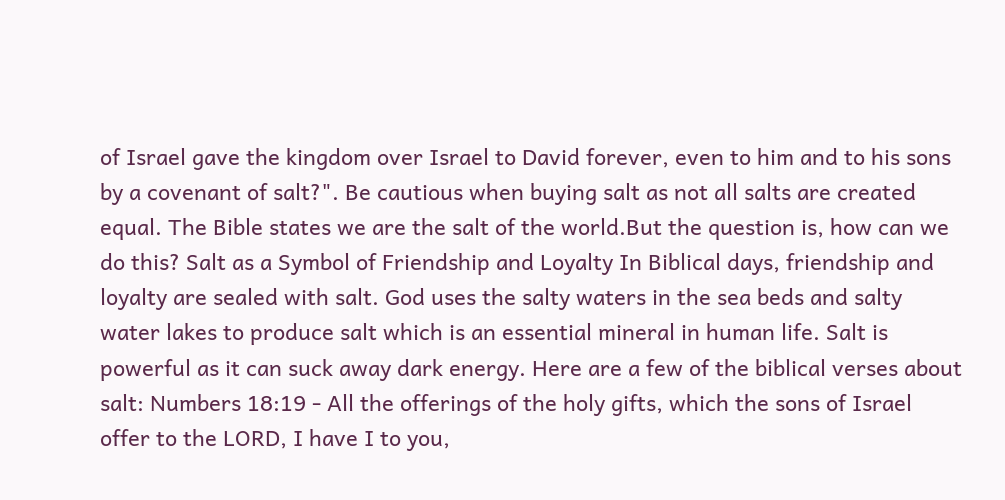of Israel gave the kingdom over Israel to David forever, even to him and to his sons by a covenant of salt?". Be cautious when buying salt as not all salts are created equal. The Bible states we are the salt of the world.But the question is, how can we do this? Salt as a Symbol of Friendship and Loyalty In Biblical days, friendship and loyalty are sealed with salt. God uses the salty waters in the sea beds and salty water lakes to produce salt which is an essential mineral in human life. Salt is powerful as it can suck away dark energy. Here are a few of the biblical verses about salt: Numbers 18:19 - All the offerings of the holy gifts, which the sons of Israel offer to the LORD, I have I to you,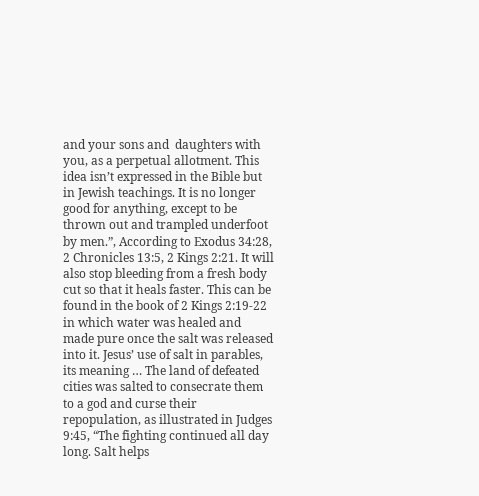and your sons and  daughters with you, as a perpetual allotment. This idea isn’t expressed in the Bible but in Jewish teachings. It is no longer good for anything, except to be thrown out and trampled underfoot by men.”, According to Exodus 34:28, 2 Chronicles 13:5, 2 Kings 2:21. It will also stop bleeding from a fresh body cut so that it heals faster. This can be found in the book of 2 Kings 2:19-22 in which water was healed and made pure once the salt was released into it. Jesus’ use of salt in parables, its meaning … The land of defeated cities was salted to consecrate them to a god and curse their repopulation, as illustrated in Judges 9:45, “The fighting continued all day long. Salt helps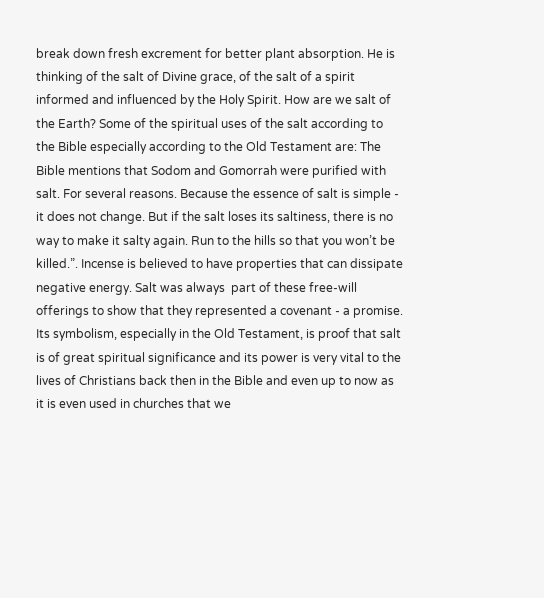break down fresh excrement for better plant absorption. He is thinking of the salt of Divine grace, of the salt of a spirit informed and influenced by the Holy Spirit. How are we salt of the Earth? Some of the spiritual uses of the salt according to the Bible especially according to the Old Testament are: The Bible mentions that Sodom and Gomorrah were purified with salt. For several reasons. Because the essence of salt is simple - it does not change. But if the salt loses its saltiness, there is no way to make it salty again. Run to the hills so that you won’t be killed.”. Incense is believed to have properties that can dissipate negative energy. Salt was always  part of these free-will offerings to show that they represented a covenant - a promise. Its symbolism, especially in the Old Testament, is proof that salt is of great spiritual significance and its power is very vital to the lives of Christians back then in the Bible and even up to now as it is even used in churches that we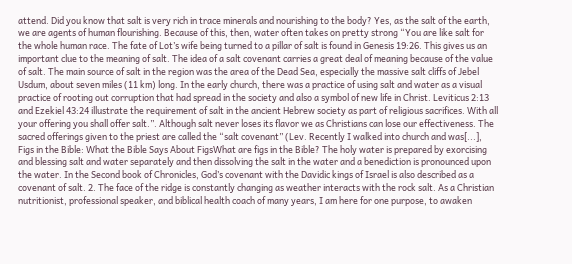attend. Did you know that salt is very rich in trace minerals and nourishing to the body? Yes, as the salt of the earth, we are agents of human flourishing. Because of this, then, water often takes on pretty strong “You are like salt for the whole human race. The fate of Lot’s wife being turned to a pillar of salt is found in Genesis 19:26. This gives us an important clue to the meaning of salt. The idea of a salt covenant carries a great deal of meaning because of the value of salt. The main source of salt in the region was the area of the Dead Sea, especially the massive salt cliffs of Jebel Usdum, about seven miles (11 km) long. In the early church, there was a practice of using salt and water as a visual practice of rooting out corruption that had spread in the society and also a symbol of new life in Christ. Leviticus 2:13 and Ezekiel 43:24 illustrate the requirement of salt in the ancient Hebrew society as part of religious sacrifices. With all your offering you shall offer salt.”. Although salt never loses its flavor we as Christians can lose our effectiveness. The sacred offerings given to the priest are called the “salt covenant” (Lev. Recently I walked into church and was[...], Figs in the Bible: What the Bible Says About FigsWhat are figs in the Bible? The holy water is prepared by exorcising and blessing salt and water separately and then dissolving the salt in the water and a benediction is pronounced upon the water. In the Second book of Chronicles, God’s covenant with the Davidic kings of Israel is also described as a covenant of salt. 2. The face of the ridge is constantly changing as weather interacts with the rock salt. As a Christian nutritionist, professional speaker, and biblical health coach of many years, I am here for one purpose, to awaken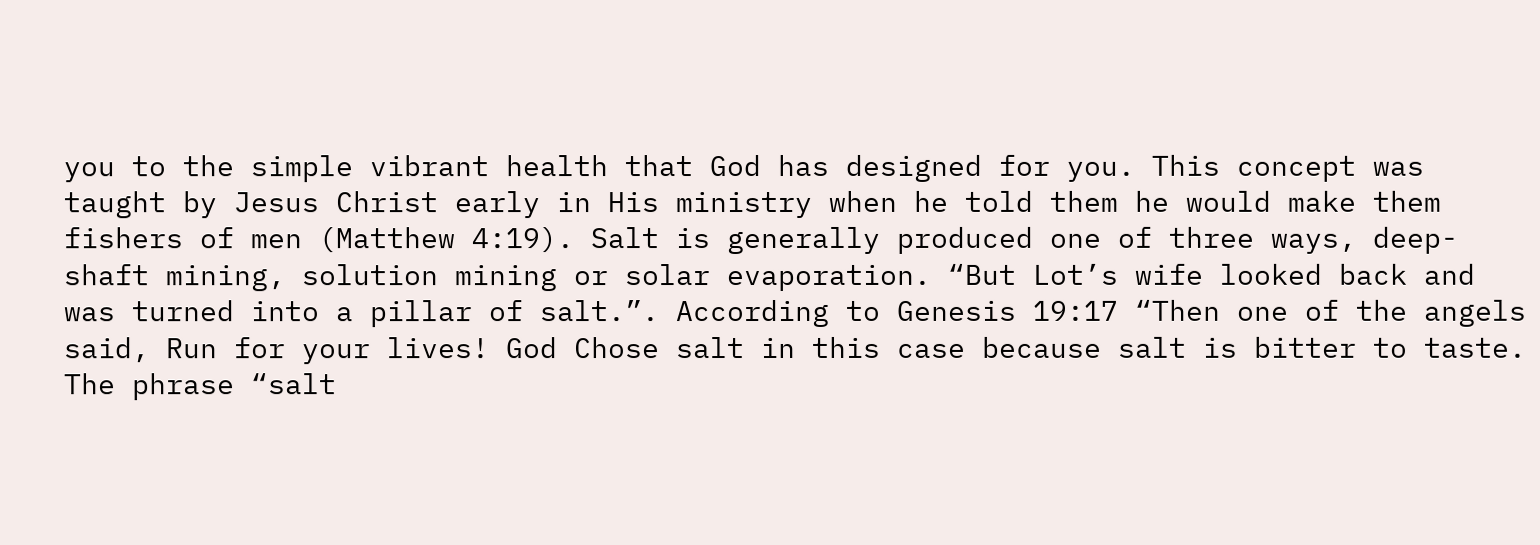you to the simple vibrant health that God has designed for you. This concept was taught by Jesus Christ early in His ministry when he told them he would make them fishers of men (Matthew 4:19). Salt is generally produced one of three ways, deep-shaft mining, solution mining or solar evaporation. “But Lot’s wife looked back and was turned into a pillar of salt.”. According to Genesis 19:17 “Then one of the angels said, Run for your lives! God Chose salt in this case because salt is bitter to taste. The phrase “salt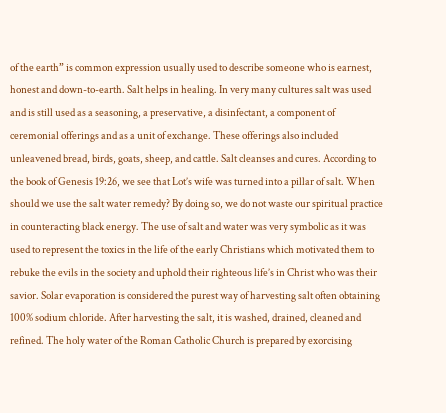of the earth” is common expression usually used to describe someone who is earnest, honest and down-to-earth. Salt helps in healing. In very many cultures salt was used and is still used as a seasoning, a preservative, a disinfectant, a component of ceremonial offerings and as a unit of exchange. These offerings also included unleavened bread, birds, goats, sheep, and cattle. Salt cleanses and cures. According to the book of Genesis 19:26, we see that Lot’s wife was turned into a pillar of salt. When should we use the salt water remedy? By doing so, we do not waste our spiritual practice in counteracting black energy. The use of salt and water was very symbolic as it was used to represent the toxics in the life of the early Christians which motivated them to rebuke the evils in the society and uphold their righteous life’s in Christ who was their savior. Solar evaporation is considered the purest way of harvesting salt often obtaining 100% sodium chloride. After harvesting the salt, it is washed, drained, cleaned and refined. The holy water of the Roman Catholic Church is prepared by exorcising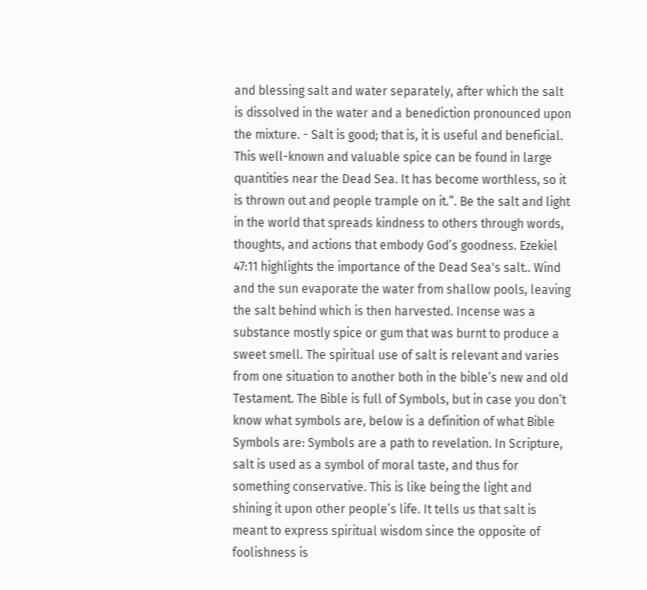and blessing salt and water separately, after which the salt is dissolved in the water and a benediction pronounced upon the mixture. - Salt is good; that is, it is useful and beneficial. This well-known and valuable spice can be found in large quantities near the Dead Sea. It has become worthless, so it is thrown out and people trample on it.”. Be the salt and light in the world that spreads kindness to others through words, thoughts, and actions that embody God’s goodness. Ezekiel 47:11 highlights the importance of the Dead Sea's salt.. Wind and the sun evaporate the water from shallow pools, leaving the salt behind which is then harvested. Incense was a substance mostly spice or gum that was burnt to produce a sweet smell. The spiritual use of salt is relevant and varies from one situation to another both in the bible’s new and old Testament. The Bible is full of Symbols, but in case you don’t know what symbols are, below is a definition of what Bible Symbols are: Symbols are a path to revelation. In Scripture, salt is used as a symbol of moral taste, and thus for something conservative. This is like being the light and shining it upon other people’s life. It tells us that salt is meant to express spiritual wisdom since the opposite of foolishness is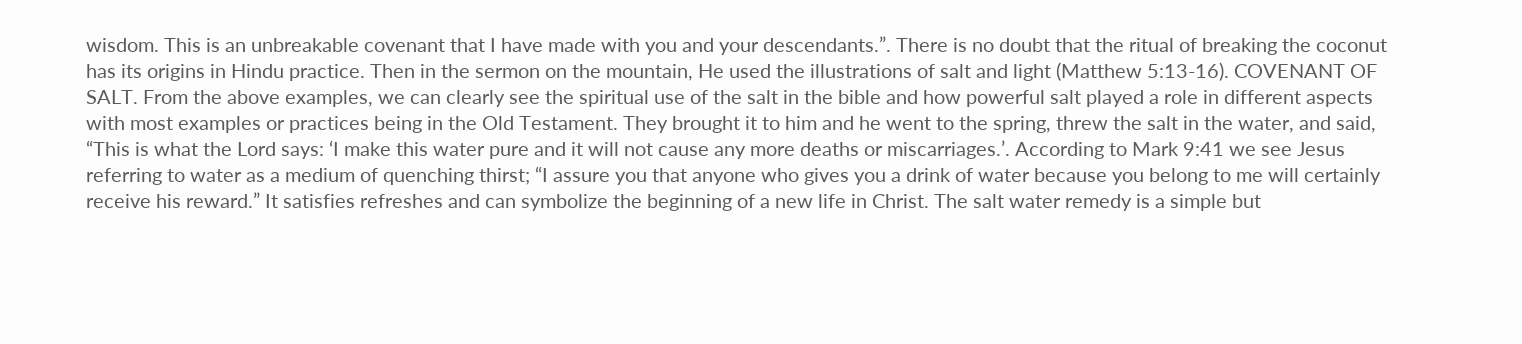wisdom. This is an unbreakable covenant that I have made with you and your descendants.”. There is no doubt that the ritual of breaking the coconut has its origins in Hindu practice. Then in the sermon on the mountain, He used the illustrations of salt and light (Matthew 5:13-16). COVENANT OF SALT. From the above examples, we can clearly see the spiritual use of the salt in the bible and how powerful salt played a role in different aspects with most examples or practices being in the Old Testament. They brought it to him and he went to the spring, threw the salt in the water, and said, “This is what the Lord says: ‘I make this water pure and it will not cause any more deaths or miscarriages.’. According to Mark 9:41 we see Jesus referring to water as a medium of quenching thirst; “I assure you that anyone who gives you a drink of water because you belong to me will certainly receive his reward.” It satisfies refreshes and can symbolize the beginning of a new life in Christ. The salt water remedy is a simple but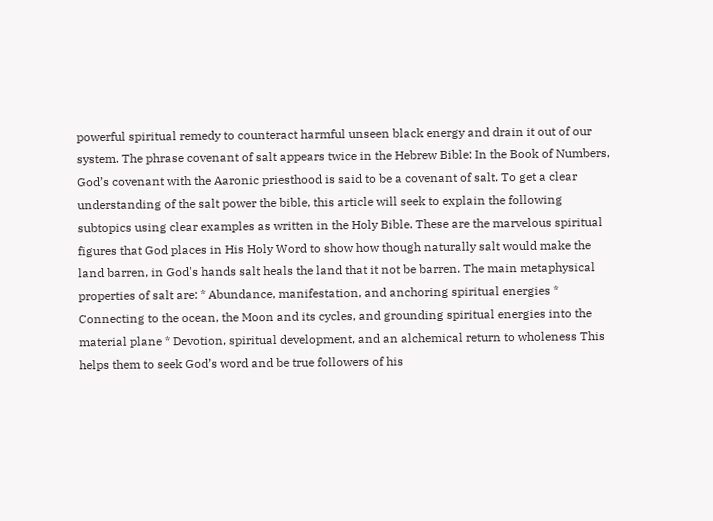powerful spiritual remedy to counteract harmful unseen black energy and drain it out of our system. The phrase covenant of salt appears twice in the Hebrew Bible: In the Book of Numbers, God’s covenant with the Aaronic priesthood is said to be a covenant of salt. To get a clear understanding of the salt power the bible, this article will seek to explain the following subtopics using clear examples as written in the Holy Bible. These are the marvelous spiritual figures that God places in His Holy Word to show how though naturally salt would make the land barren, in God's hands salt heals the land that it not be barren. The main metaphysical properties of salt are: * Abundance, manifestation, and anchoring spiritual energies * Connecting to the ocean, the Moon and its cycles, and grounding spiritual energies into the material plane * Devotion, spiritual development, and an alchemical return to wholeness This helps them to seek God’s word and be true followers of his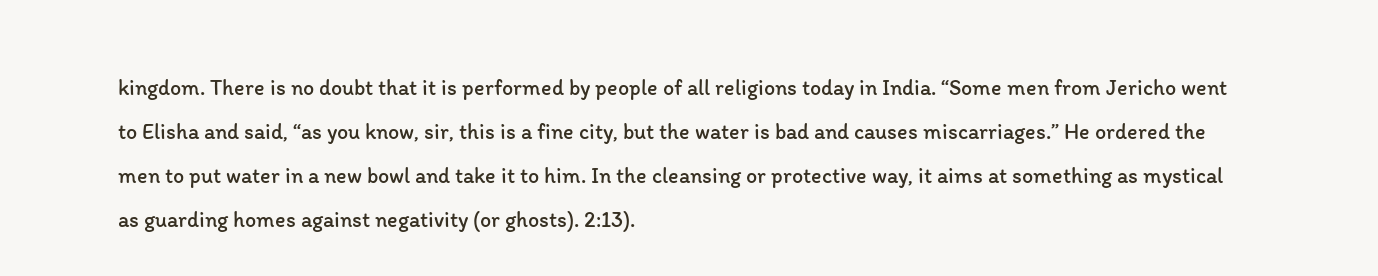kingdom. There is no doubt that it is performed by people of all religions today in India. “Some men from Jericho went to Elisha and said, “as you know, sir, this is a fine city, but the water is bad and causes miscarriages.” He ordered the men to put water in a new bowl and take it to him. In the cleansing or protective way, it aims at something as mystical as guarding homes against negativity (or ghosts). 2:13).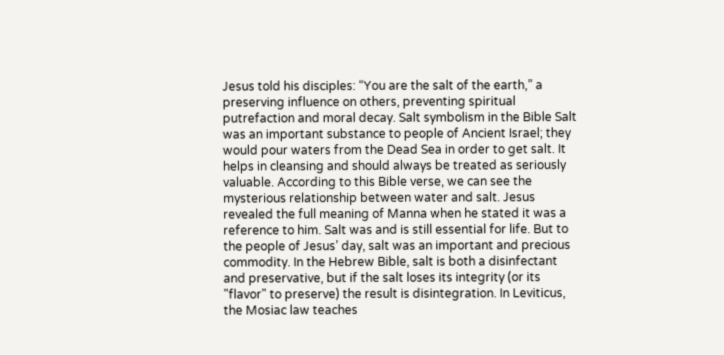Jesus told his disciples: “You are the salt of the earth,” a preserving influence on others, preventing spiritual putrefaction and moral decay. Salt symbolism in the Bible Salt was an important substance to people of Ancient Israel; they would pour waters from the Dead Sea in order to get salt. It helps in cleansing and should always be treated as seriously valuable. According to this Bible verse, we can see the mysterious relationship between water and salt. Jesus revealed the full meaning of Manna when he stated it was a reference to him. Salt was and is still essential for life. But to the people of Jesus’ day, salt was an important and precious commodity. In the Hebrew Bible, salt is both a disinfectant and preservative, but if the salt loses its integrity (or its "flavor" to preserve) the result is disintegration. In Leviticus, the Mosiac law teaches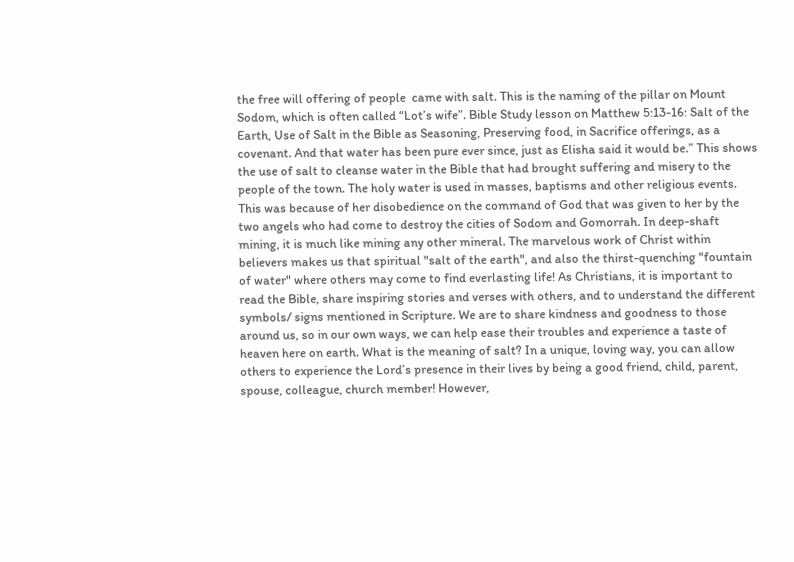the free will offering of people  came with salt. This is the naming of the pillar on Mount Sodom, which is often called “Lot’s wife”. Bible Study lesson on Matthew 5:13-16: Salt of the Earth, Use of Salt in the Bible as Seasoning, Preserving food, in Sacrifice offerings, as a covenant. And that water has been pure ever since, just as Elisha said it would be.” This shows the use of salt to cleanse water in the Bible that had brought suffering and misery to the people of the town. The holy water is used in masses, baptisms and other religious events. This was because of her disobedience on the command of God that was given to her by the two angels who had come to destroy the cities of Sodom and Gomorrah. In deep-shaft mining, it is much like mining any other mineral. The marvelous work of Christ within believers makes us that spiritual "salt of the earth", and also the thirst-quenching "fountain of water" where others may come to find everlasting life! As Christians, it is important to read the Bible, share inspiring stories and verses with others, and to understand the different symbols/ signs mentioned in Scripture. We are to share kindness and goodness to those around us, so in our own ways, we can help ease their troubles and experience a taste of heaven here on earth. What is the meaning of salt? In a unique, loving way, you can allow others to experience the Lord’s presence in their lives by being a good friend, child, parent, spouse, colleague, church member! However,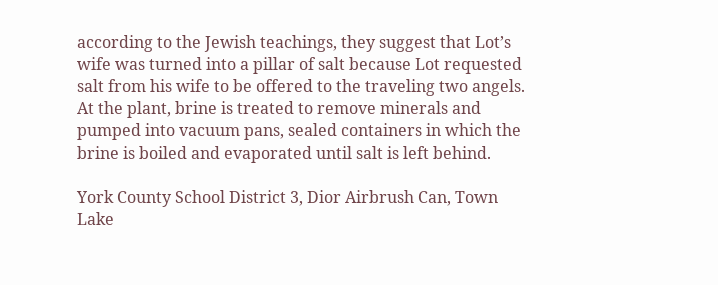according to the Jewish teachings, they suggest that Lot’s wife was turned into a pillar of salt because Lot requested salt from his wife to be offered to the traveling two angels. At the plant, brine is treated to remove minerals and pumped into vacuum pans, sealed containers in which the brine is boiled and evaporated until salt is left behind.

York County School District 3, Dior Airbrush Can, Town Lake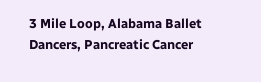3 Mile Loop, Alabama Ballet Dancers, Pancreatic Cancer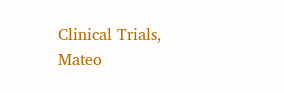Clinical Trials, Mateo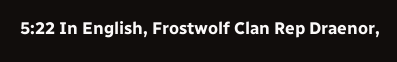5:22 In English, Frostwolf Clan Rep Draenor,